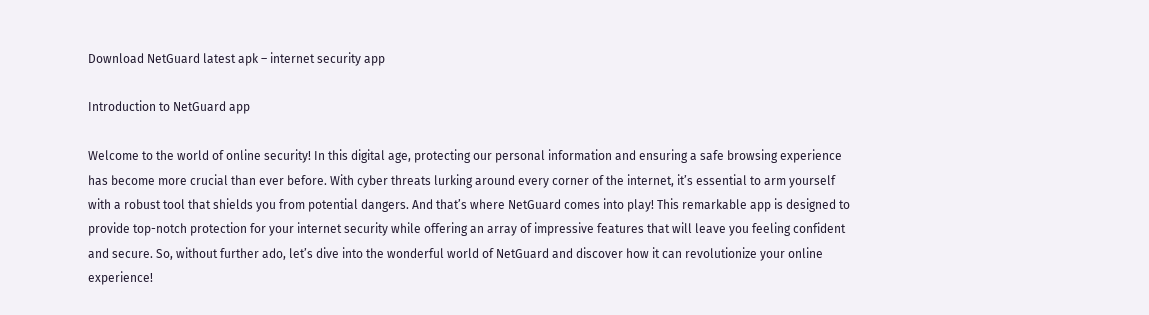Download NetGuard latest apk – internet security app

Introduction to NetGuard app

Welcome to the world of online security! In this digital age, protecting our personal information and ensuring a safe browsing experience has become more crucial than ever before. With cyber threats lurking around every corner of the internet, it’s essential to arm yourself with a robust tool that shields you from potential dangers. And that’s where NetGuard comes into play! This remarkable app is designed to provide top-notch protection for your internet security while offering an array of impressive features that will leave you feeling confident and secure. So, without further ado, let’s dive into the wonderful world of NetGuard and discover how it can revolutionize your online experience!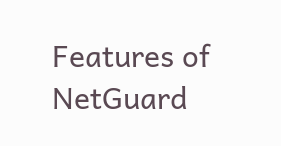Features of NetGuard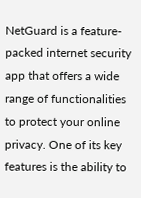NetGuard is a feature-packed internet security app that offers a wide range of functionalities to protect your online privacy. One of its key features is the ability to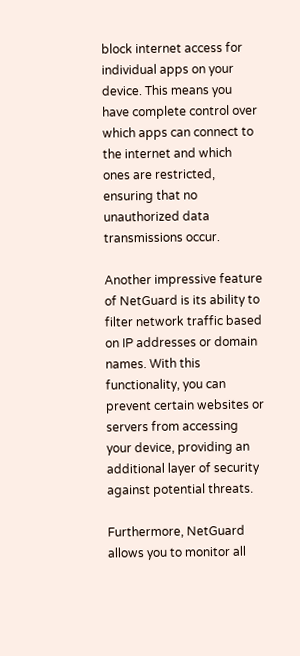block internet access for individual apps on your device. This means you have complete control over which apps can connect to the internet and which ones are restricted, ensuring that no unauthorized data transmissions occur.

Another impressive feature of NetGuard is its ability to filter network traffic based on IP addresses or domain names. With this functionality, you can prevent certain websites or servers from accessing your device, providing an additional layer of security against potential threats.

Furthermore, NetGuard allows you to monitor all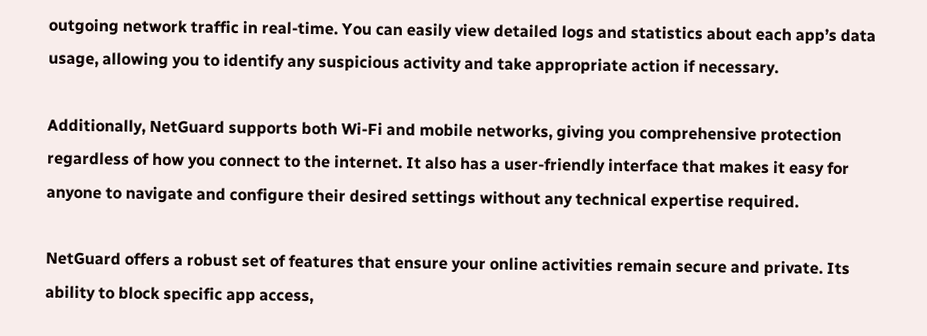outgoing network traffic in real-time. You can easily view detailed logs and statistics about each app’s data usage, allowing you to identify any suspicious activity and take appropriate action if necessary.

Additionally, NetGuard supports both Wi-Fi and mobile networks, giving you comprehensive protection regardless of how you connect to the internet. It also has a user-friendly interface that makes it easy for anyone to navigate and configure their desired settings without any technical expertise required.

NetGuard offers a robust set of features that ensure your online activities remain secure and private. Its ability to block specific app access,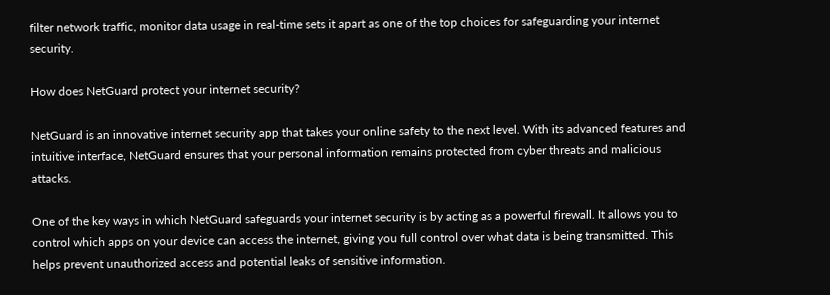filter network traffic, monitor data usage in real-time sets it apart as one of the top choices for safeguarding your internet security.

How does NetGuard protect your internet security?

NetGuard is an innovative internet security app that takes your online safety to the next level. With its advanced features and intuitive interface, NetGuard ensures that your personal information remains protected from cyber threats and malicious attacks.

One of the key ways in which NetGuard safeguards your internet security is by acting as a powerful firewall. It allows you to control which apps on your device can access the internet, giving you full control over what data is being transmitted. This helps prevent unauthorized access and potential leaks of sensitive information.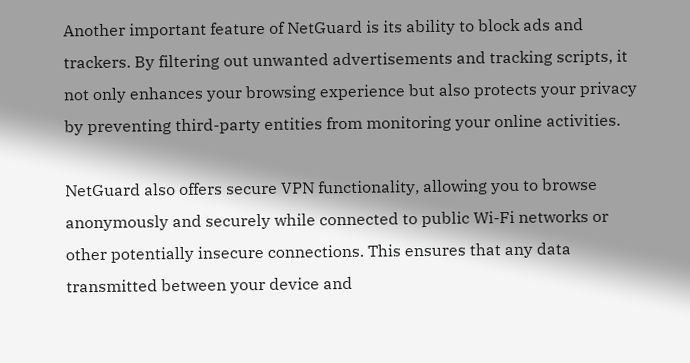Another important feature of NetGuard is its ability to block ads and trackers. By filtering out unwanted advertisements and tracking scripts, it not only enhances your browsing experience but also protects your privacy by preventing third-party entities from monitoring your online activities.

NetGuard also offers secure VPN functionality, allowing you to browse anonymously and securely while connected to public Wi-Fi networks or other potentially insecure connections. This ensures that any data transmitted between your device and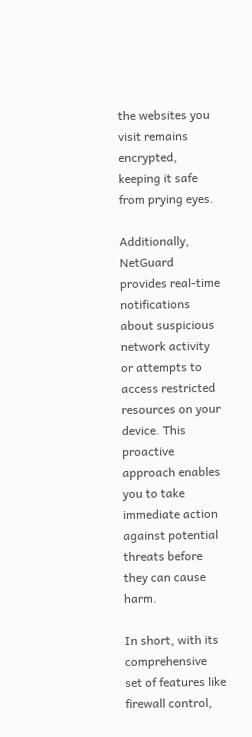the websites you visit remains encrypted, keeping it safe from prying eyes.

Additionally, NetGuard provides real-time notifications about suspicious network activity or attempts to access restricted resources on your device. This proactive approach enables you to take immediate action against potential threats before they can cause harm.

In short, with its comprehensive set of features like firewall control,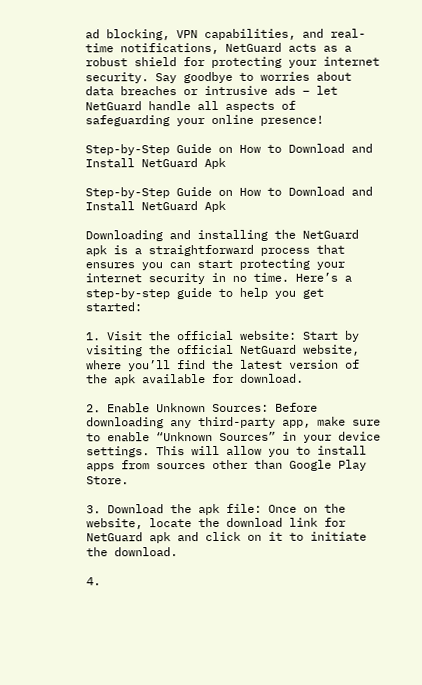ad blocking, VPN capabilities, and real-time notifications, NetGuard acts as a robust shield for protecting your internet security. Say goodbye to worries about data breaches or intrusive ads – let NetGuard handle all aspects of safeguarding your online presence!

Step-by-Step Guide on How to Download and Install NetGuard Apk

Step-by-Step Guide on How to Download and Install NetGuard Apk

Downloading and installing the NetGuard apk is a straightforward process that ensures you can start protecting your internet security in no time. Here’s a step-by-step guide to help you get started:

1. Visit the official website: Start by visiting the official NetGuard website, where you’ll find the latest version of the apk available for download.

2. Enable Unknown Sources: Before downloading any third-party app, make sure to enable “Unknown Sources” in your device settings. This will allow you to install apps from sources other than Google Play Store.

3. Download the apk file: Once on the website, locate the download link for NetGuard apk and click on it to initiate the download.

4.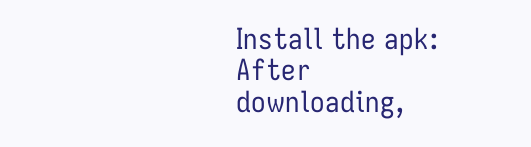Install the apk: After downloading,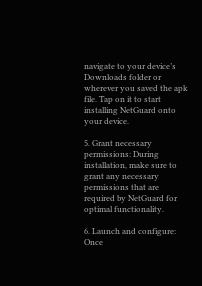navigate to your device’s Downloads folder or wherever you saved the apk file. Tap on it to start installing NetGuard onto your device.

5. Grant necessary permissions: During installation, make sure to grant any necessary permissions that are required by NetGuard for optimal functionality.

6. Launch and configure: Once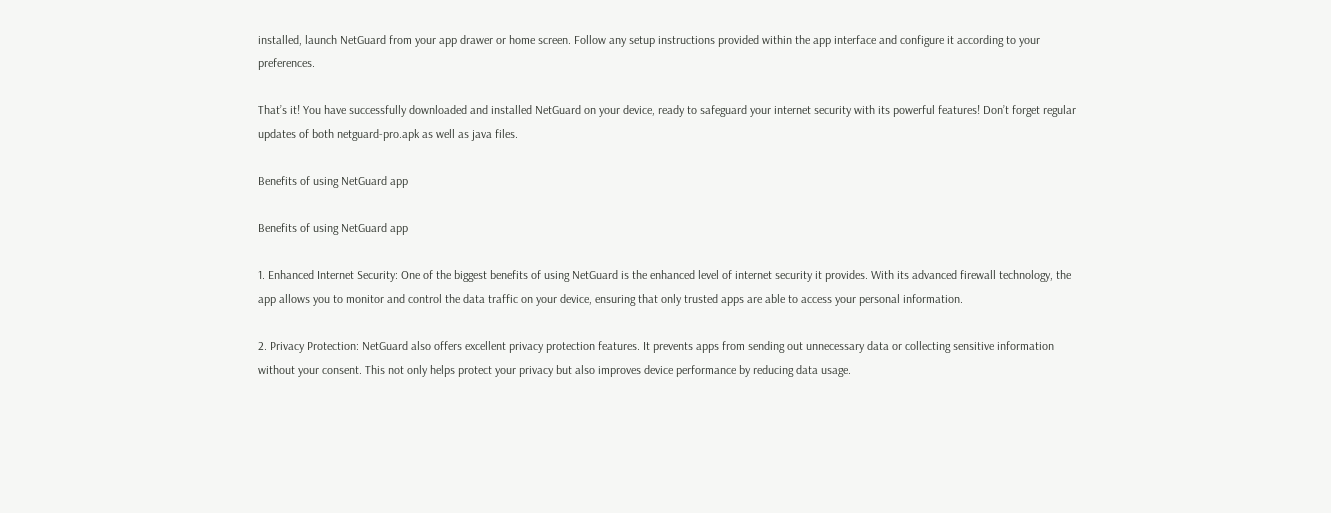installed, launch NetGuard from your app drawer or home screen. Follow any setup instructions provided within the app interface and configure it according to your preferences.

That’s it! You have successfully downloaded and installed NetGuard on your device, ready to safeguard your internet security with its powerful features! Don’t forget regular updates of both netguard-pro.apk as well as java files.

Benefits of using NetGuard app

Benefits of using NetGuard app

1. Enhanced Internet Security: One of the biggest benefits of using NetGuard is the enhanced level of internet security it provides. With its advanced firewall technology, the app allows you to monitor and control the data traffic on your device, ensuring that only trusted apps are able to access your personal information.

2. Privacy Protection: NetGuard also offers excellent privacy protection features. It prevents apps from sending out unnecessary data or collecting sensitive information without your consent. This not only helps protect your privacy but also improves device performance by reducing data usage.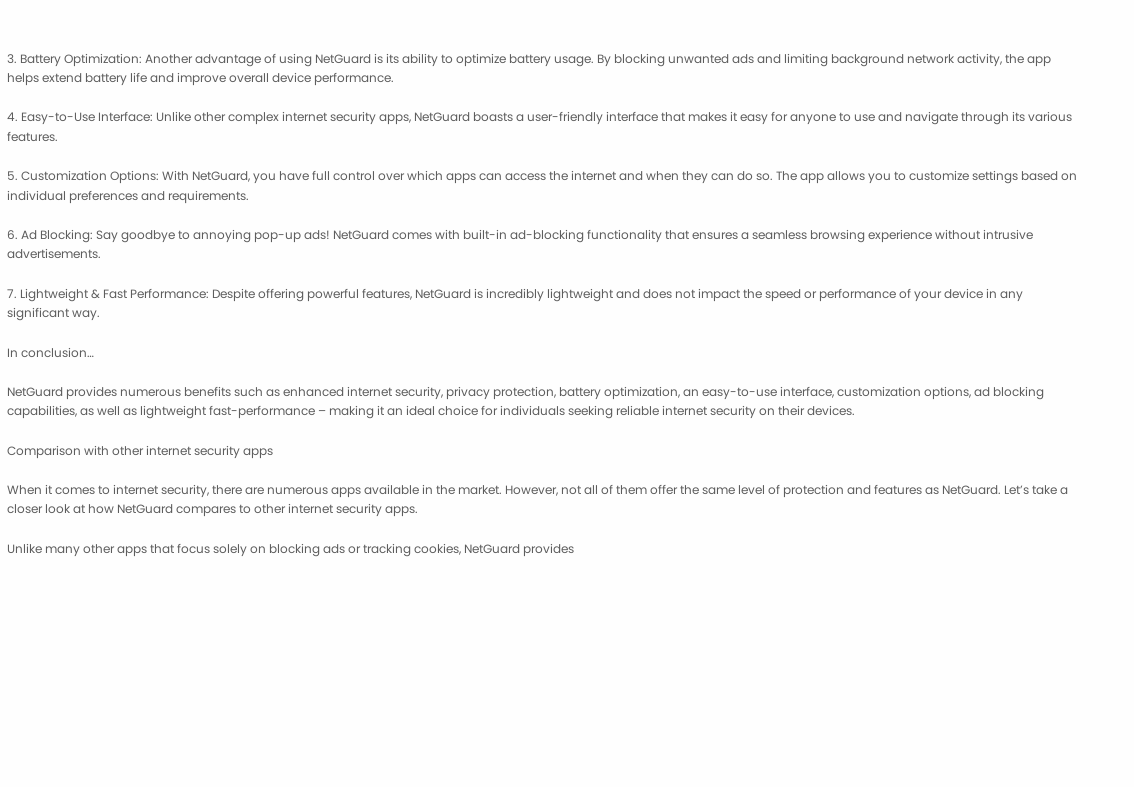3. Battery Optimization: Another advantage of using NetGuard is its ability to optimize battery usage. By blocking unwanted ads and limiting background network activity, the app helps extend battery life and improve overall device performance.

4. Easy-to-Use Interface: Unlike other complex internet security apps, NetGuard boasts a user-friendly interface that makes it easy for anyone to use and navigate through its various features.

5. Customization Options: With NetGuard, you have full control over which apps can access the internet and when they can do so. The app allows you to customize settings based on individual preferences and requirements.

6. Ad Blocking: Say goodbye to annoying pop-up ads! NetGuard comes with built-in ad-blocking functionality that ensures a seamless browsing experience without intrusive advertisements.

7. Lightweight & Fast Performance: Despite offering powerful features, NetGuard is incredibly lightweight and does not impact the speed or performance of your device in any significant way.

In conclusion…

NetGuard provides numerous benefits such as enhanced internet security, privacy protection, battery optimization, an easy-to-use interface, customization options, ad blocking capabilities, as well as lightweight fast-performance – making it an ideal choice for individuals seeking reliable internet security on their devices.

Comparison with other internet security apps

When it comes to internet security, there are numerous apps available in the market. However, not all of them offer the same level of protection and features as NetGuard. Let’s take a closer look at how NetGuard compares to other internet security apps.

Unlike many other apps that focus solely on blocking ads or tracking cookies, NetGuard provides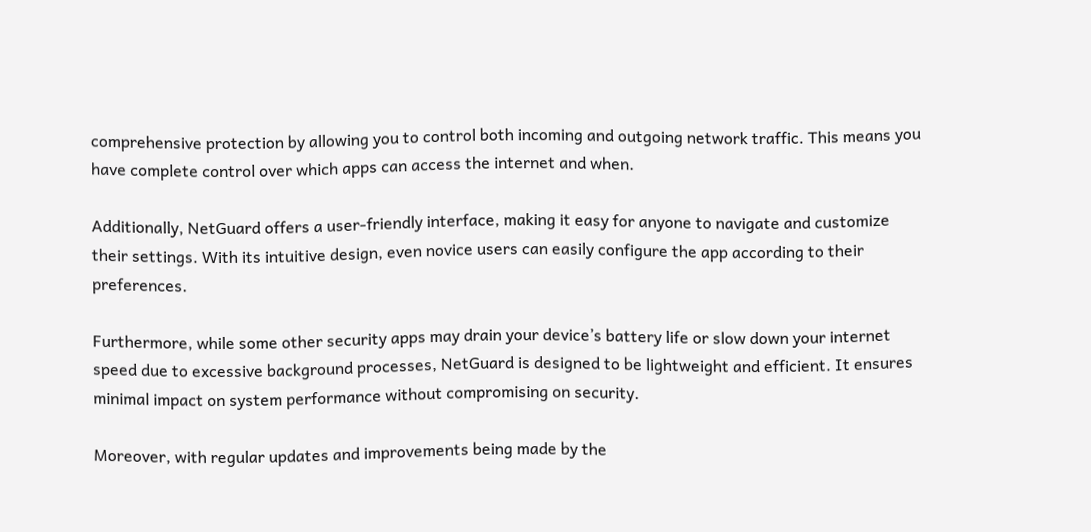comprehensive protection by allowing you to control both incoming and outgoing network traffic. This means you have complete control over which apps can access the internet and when.

Additionally, NetGuard offers a user-friendly interface, making it easy for anyone to navigate and customize their settings. With its intuitive design, even novice users can easily configure the app according to their preferences.

Furthermore, while some other security apps may drain your device’s battery life or slow down your internet speed due to excessive background processes, NetGuard is designed to be lightweight and efficient. It ensures minimal impact on system performance without compromising on security.

Moreover, with regular updates and improvements being made by the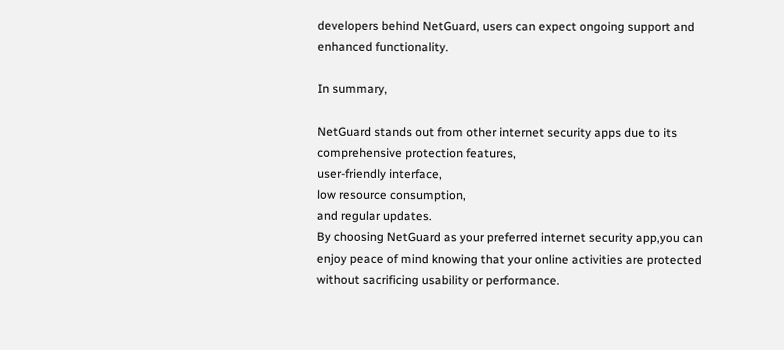developers behind NetGuard, users can expect ongoing support and enhanced functionality.

In summary,

NetGuard stands out from other internet security apps due to its comprehensive protection features,
user-friendly interface,
low resource consumption,
and regular updates.
By choosing NetGuard as your preferred internet security app,you can enjoy peace of mind knowing that your online activities are protected without sacrificing usability or performance.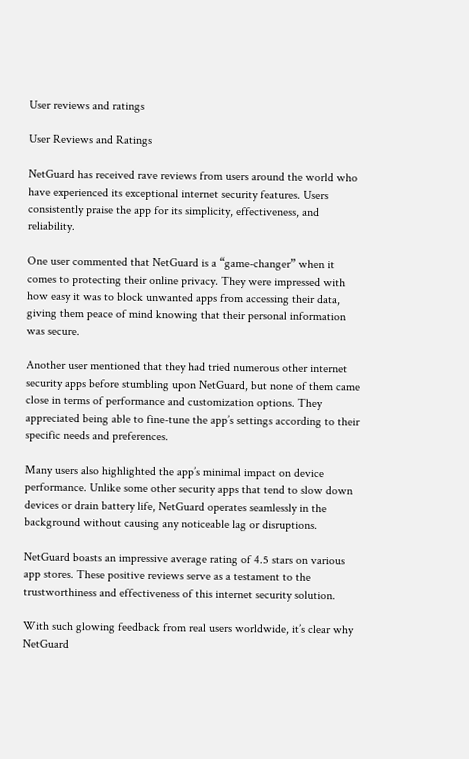User reviews and ratings

User Reviews and Ratings

NetGuard has received rave reviews from users around the world who have experienced its exceptional internet security features. Users consistently praise the app for its simplicity, effectiveness, and reliability.

One user commented that NetGuard is a “game-changer” when it comes to protecting their online privacy. They were impressed with how easy it was to block unwanted apps from accessing their data, giving them peace of mind knowing that their personal information was secure.

Another user mentioned that they had tried numerous other internet security apps before stumbling upon NetGuard, but none of them came close in terms of performance and customization options. They appreciated being able to fine-tune the app’s settings according to their specific needs and preferences.

Many users also highlighted the app’s minimal impact on device performance. Unlike some other security apps that tend to slow down devices or drain battery life, NetGuard operates seamlessly in the background without causing any noticeable lag or disruptions.

NetGuard boasts an impressive average rating of 4.5 stars on various app stores. These positive reviews serve as a testament to the trustworthiness and effectiveness of this internet security solution.

With such glowing feedback from real users worldwide, it’s clear why NetGuard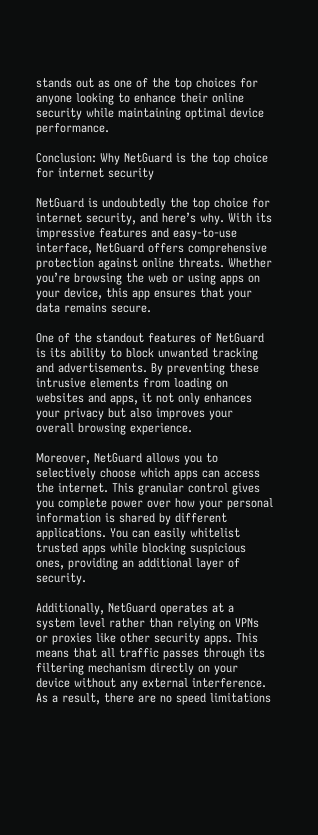stands out as one of the top choices for anyone looking to enhance their online security while maintaining optimal device performance.

Conclusion: Why NetGuard is the top choice for internet security

NetGuard is undoubtedly the top choice for internet security, and here’s why. With its impressive features and easy-to-use interface, NetGuard offers comprehensive protection against online threats. Whether you’re browsing the web or using apps on your device, this app ensures that your data remains secure.

One of the standout features of NetGuard is its ability to block unwanted tracking and advertisements. By preventing these intrusive elements from loading on websites and apps, it not only enhances your privacy but also improves your overall browsing experience.

Moreover, NetGuard allows you to selectively choose which apps can access the internet. This granular control gives you complete power over how your personal information is shared by different applications. You can easily whitelist trusted apps while blocking suspicious ones, providing an additional layer of security.

Additionally, NetGuard operates at a system level rather than relying on VPNs or proxies like other security apps. This means that all traffic passes through its filtering mechanism directly on your device without any external interference. As a result, there are no speed limitations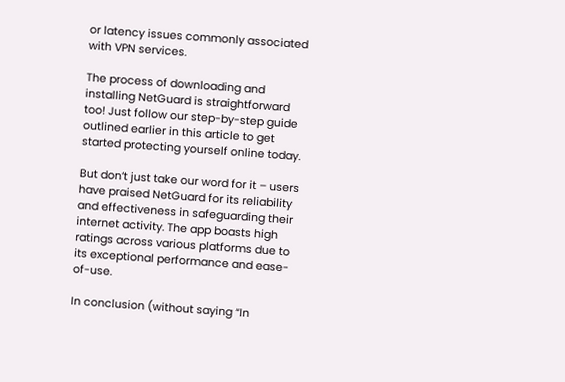or latency issues commonly associated with VPN services.

The process of downloading and installing NetGuard is straightforward too! Just follow our step-by-step guide outlined earlier in this article to get started protecting yourself online today.

But don’t just take our word for it – users have praised NetGuard for its reliability and effectiveness in safeguarding their internet activity. The app boasts high ratings across various platforms due to its exceptional performance and ease-of-use.

In conclusion (without saying “In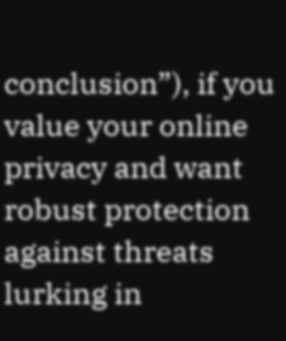conclusion”), if you value your online privacy and want robust protection against threats lurking in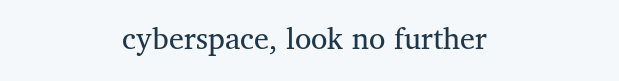cyberspace, look no further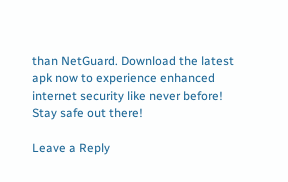than NetGuard. Download the latest apk now to experience enhanced internet security like never before! Stay safe out there!

Leave a Reply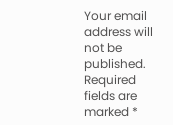Your email address will not be published. Required fields are marked *